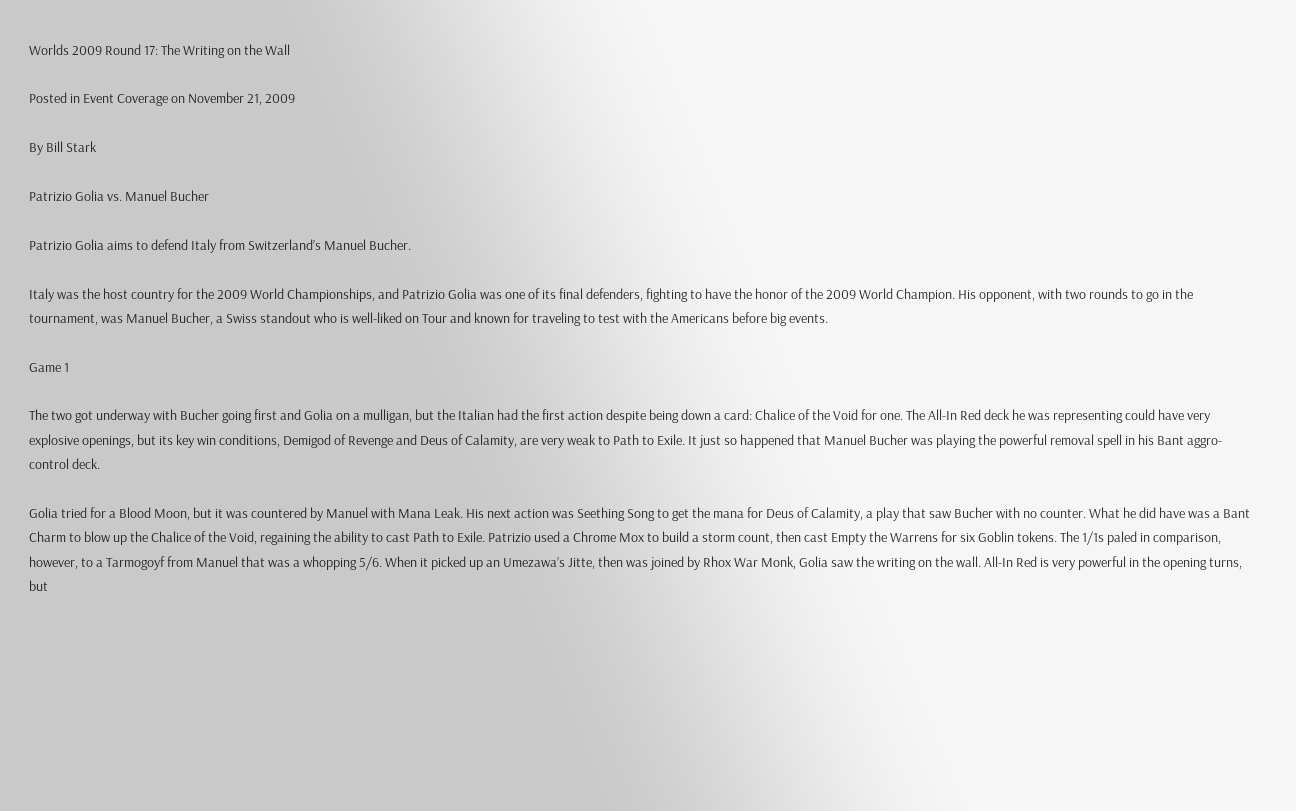Worlds 2009 Round 17: The Writing on the Wall

Posted in Event Coverage on November 21, 2009

By Bill Stark

Patrizio Golia vs. Manuel Bucher

Patrizio Golia aims to defend Italy from Switzerland’s Manuel Bucher.

Italy was the host country for the 2009 World Championships, and Patrizio Golia was one of its final defenders, fighting to have the honor of the 2009 World Champion. His opponent, with two rounds to go in the tournament, was Manuel Bucher, a Swiss standout who is well-liked on Tour and known for traveling to test with the Americans before big events.

Game 1

The two got underway with Bucher going first and Golia on a mulligan, but the Italian had the first action despite being down a card: Chalice of the Void for one. The All-In Red deck he was representing could have very explosive openings, but its key win conditions, Demigod of Revenge and Deus of Calamity, are very weak to Path to Exile. It just so happened that Manuel Bucher was playing the powerful removal spell in his Bant aggro-control deck.

Golia tried for a Blood Moon, but it was countered by Manuel with Mana Leak. His next action was Seething Song to get the mana for Deus of Calamity, a play that saw Bucher with no counter. What he did have was a Bant Charm to blow up the Chalice of the Void, regaining the ability to cast Path to Exile. Patrizio used a Chrome Mox to build a storm count, then cast Empty the Warrens for six Goblin tokens. The 1/1s paled in comparison, however, to a Tarmogoyf from Manuel that was a whopping 5/6. When it picked up an Umezawa’s Jitte, then was joined by Rhox War Monk, Golia saw the writing on the wall. All-In Red is very powerful in the opening turns, but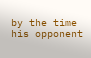by the time his opponent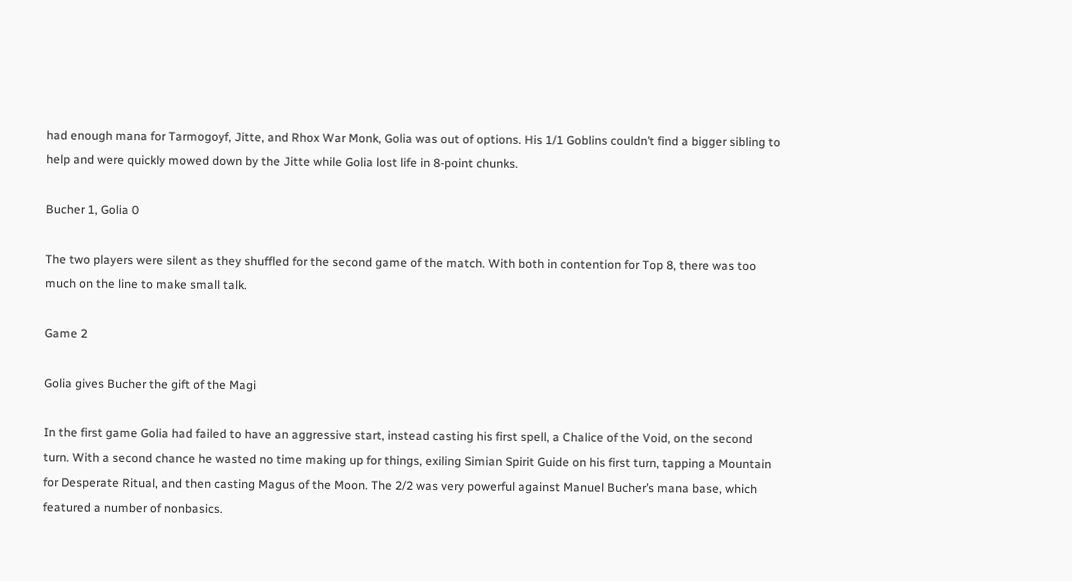had enough mana for Tarmogoyf, Jitte, and Rhox War Monk, Golia was out of options. His 1/1 Goblins couldn’t find a bigger sibling to help and were quickly mowed down by the Jitte while Golia lost life in 8-point chunks.

Bucher 1, Golia 0

The two players were silent as they shuffled for the second game of the match. With both in contention for Top 8, there was too much on the line to make small talk.

Game 2

Golia gives Bucher the gift of the Magi

In the first game Golia had failed to have an aggressive start, instead casting his first spell, a Chalice of the Void, on the second turn. With a second chance he wasted no time making up for things, exiling Simian Spirit Guide on his first turn, tapping a Mountain for Desperate Ritual, and then casting Magus of the Moon. The 2/2 was very powerful against Manuel Bucher’s mana base, which featured a number of nonbasics.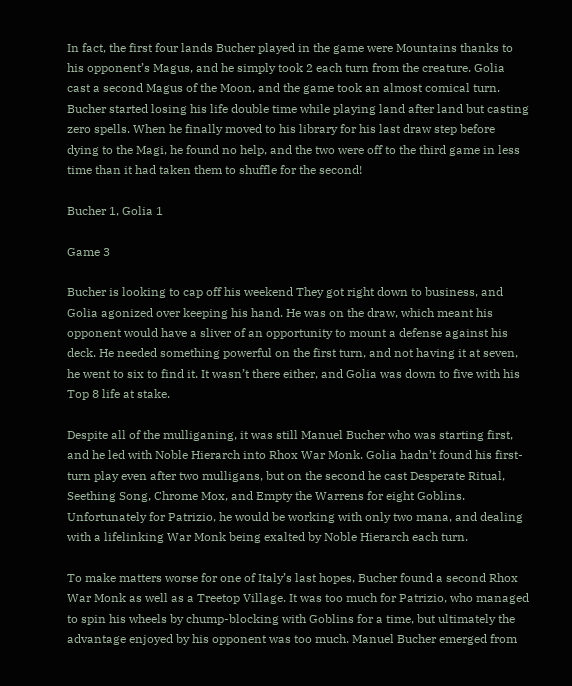In fact, the first four lands Bucher played in the game were Mountains thanks to his opponent’s Magus, and he simply took 2 each turn from the creature. Golia cast a second Magus of the Moon, and the game took an almost comical turn. Bucher started losing his life double time while playing land after land but casting zero spells. When he finally moved to his library for his last draw step before dying to the Magi, he found no help, and the two were off to the third game in less time than it had taken them to shuffle for the second!

Bucher 1, Golia 1

Game 3

Bucher is looking to cap off his weekend They got right down to business, and Golia agonized over keeping his hand. He was on the draw, which meant his opponent would have a sliver of an opportunity to mount a defense against his deck. He needed something powerful on the first turn, and not having it at seven, he went to six to find it. It wasn’t there either, and Golia was down to five with his Top 8 life at stake.

Despite all of the mulliganing, it was still Manuel Bucher who was starting first, and he led with Noble Hierarch into Rhox War Monk. Golia hadn’t found his first-turn play even after two mulligans, but on the second he cast Desperate Ritual, Seething Song, Chrome Mox, and Empty the Warrens for eight Goblins. Unfortunately for Patrizio, he would be working with only two mana, and dealing with a lifelinking War Monk being exalted by Noble Hierarch each turn.

To make matters worse for one of Italy’s last hopes, Bucher found a second Rhox War Monk as well as a Treetop Village. It was too much for Patrizio, who managed to spin his wheels by chump-blocking with Goblins for a time, but ultimately the advantage enjoyed by his opponent was too much. Manuel Bucher emerged from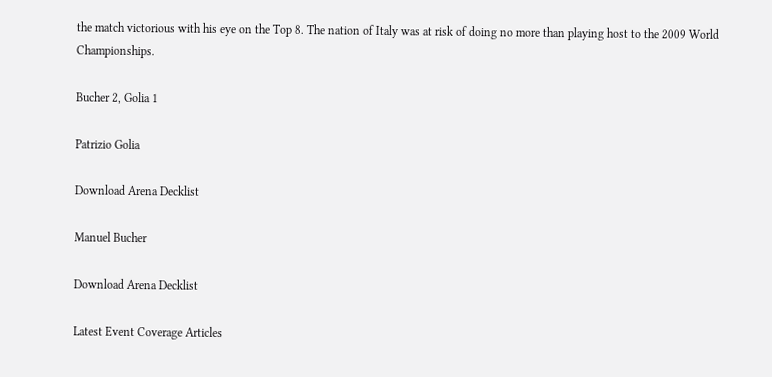the match victorious with his eye on the Top 8. The nation of Italy was at risk of doing no more than playing host to the 2009 World Championships.

Bucher 2, Golia 1

Patrizio Golia

Download Arena Decklist

Manuel Bucher

Download Arena Decklist

Latest Event Coverage Articles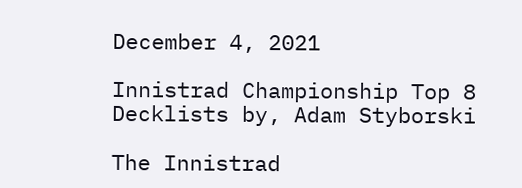December 4, 2021

Innistrad Championship Top 8 Decklists by, Adam Styborski

The Innistrad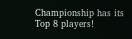Championship has its Top 8 players!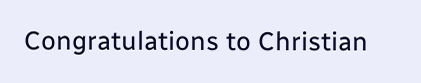Congratulations to Christian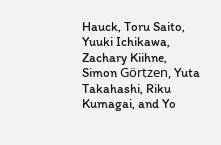Hauck, Toru Saito, Yuuki Ichikawa, Zachary Kiihne, Simon Görtzen, Yuta Takahashi, Riku Kumagai, and Yo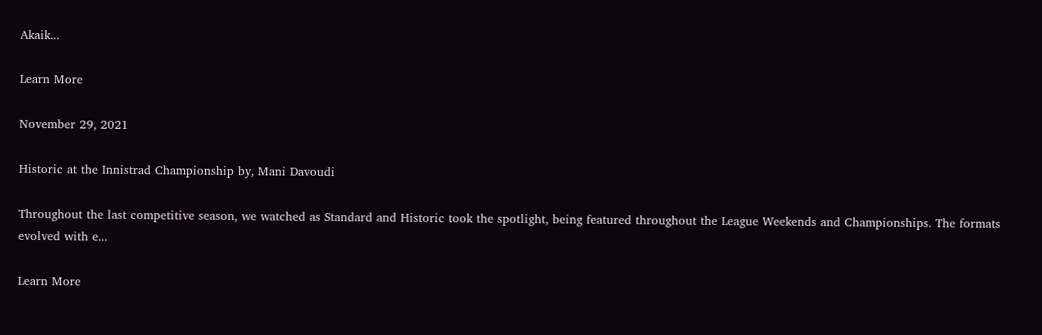Akaik...

Learn More

November 29, 2021

Historic at the Innistrad Championship by, Mani Davoudi

Throughout the last competitive season, we watched as Standard and Historic took the spotlight, being featured throughout the League Weekends and Championships. The formats evolved with e...

Learn More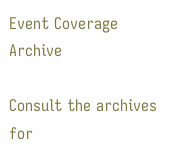Event Coverage Archive

Consult the archives for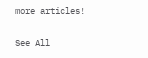more articles!

See All